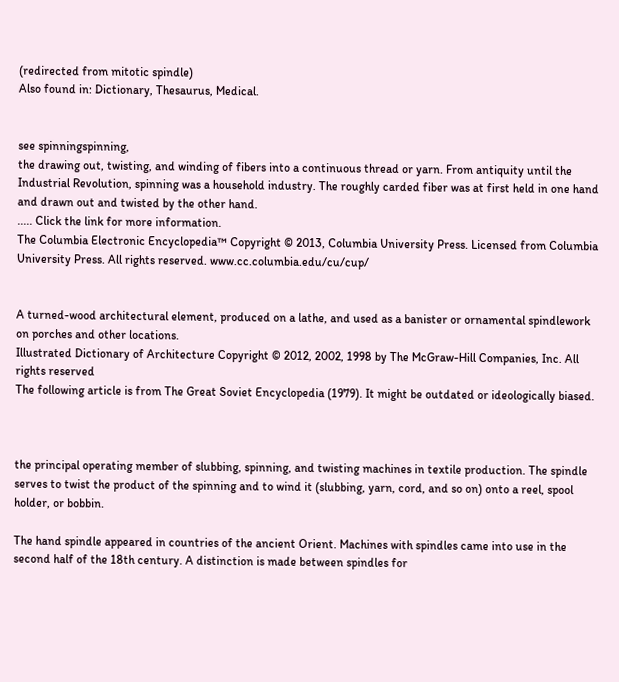(redirected from mitotic spindle)
Also found in: Dictionary, Thesaurus, Medical.


see spinningspinning,
the drawing out, twisting, and winding of fibers into a continuous thread or yarn. From antiquity until the Industrial Revolution, spinning was a household industry. The roughly carded fiber was at first held in one hand and drawn out and twisted by the other hand.
..... Click the link for more information.
The Columbia Electronic Encyclopedia™ Copyright © 2013, Columbia University Press. Licensed from Columbia University Press. All rights reserved. www.cc.columbia.edu/cu/cup/


A turned-wood architectural element, produced on a lathe, and used as a banister or ornamental spindlework on porches and other locations.
Illustrated Dictionary of Architecture Copyright © 2012, 2002, 1998 by The McGraw-Hill Companies, Inc. All rights reserved
The following article is from The Great Soviet Encyclopedia (1979). It might be outdated or ideologically biased.



the principal operating member of slubbing, spinning, and twisting machines in textile production. The spindle serves to twist the product of the spinning and to wind it (slubbing, yarn, cord, and so on) onto a reel, spool holder, or bobbin.

The hand spindle appeared in countries of the ancient Orient. Machines with spindles came into use in the second half of the 18th century. A distinction is made between spindles for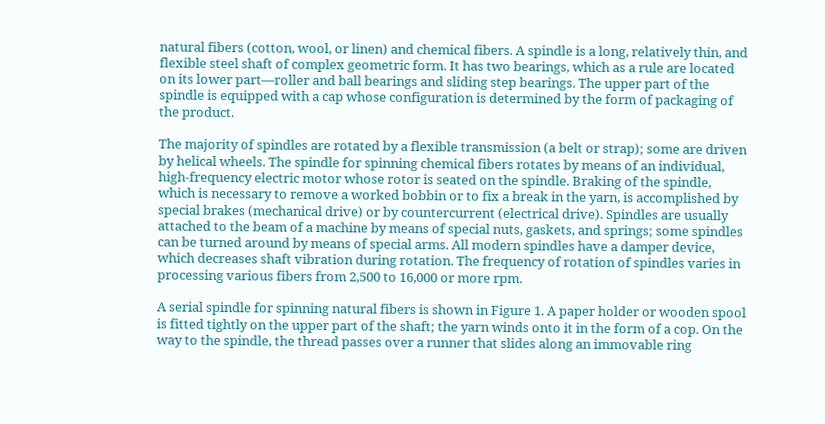natural fibers (cotton, wool, or linen) and chemical fibers. A spindle is a long, relatively thin, and flexible steel shaft of complex geometric form. It has two bearings, which as a rule are located on its lower part—roller and ball bearings and sliding step bearings. The upper part of the spindle is equipped with a cap whose configuration is determined by the form of packaging of the product.

The majority of spindles are rotated by a flexible transmission (a belt or strap); some are driven by helical wheels. The spindle for spinning chemical fibers rotates by means of an individual, high-frequency electric motor whose rotor is seated on the spindle. Braking of the spindle, which is necessary to remove a worked bobbin or to fix a break in the yarn, is accomplished by special brakes (mechanical drive) or by countercurrent (electrical drive). Spindles are usually attached to the beam of a machine by means of special nuts, gaskets, and springs; some spindles can be turned around by means of special arms. All modern spindles have a damper device, which decreases shaft vibration during rotation. The frequency of rotation of spindles varies in processing various fibers from 2,500 to 16,000 or more rpm.

A serial spindle for spinning natural fibers is shown in Figure 1. A paper holder or wooden spool is fitted tightly on the upper part of the shaft; the yarn winds onto it in the form of a cop. On the way to the spindle, the thread passes over a runner that slides along an immovable ring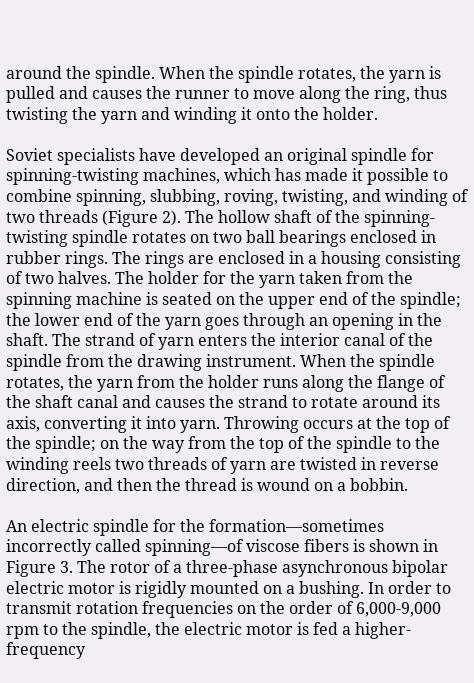around the spindle. When the spindle rotates, the yarn is pulled and causes the runner to move along the ring, thus twisting the yarn and winding it onto the holder.

Soviet specialists have developed an original spindle for spinning-twisting machines, which has made it possible to combine spinning, slubbing, roving, twisting, and winding of two threads (Figure 2). The hollow shaft of the spinning-twisting spindle rotates on two ball bearings enclosed in rubber rings. The rings are enclosed in a housing consisting of two halves. The holder for the yarn taken from the spinning machine is seated on the upper end of the spindle; the lower end of the yarn goes through an opening in the shaft. The strand of yarn enters the interior canal of the spindle from the drawing instrument. When the spindle rotates, the yarn from the holder runs along the flange of the shaft canal and causes the strand to rotate around its axis, converting it into yarn. Throwing occurs at the top of the spindle; on the way from the top of the spindle to the winding reels two threads of yarn are twisted in reverse direction, and then the thread is wound on a bobbin.

An electric spindle for the formation—sometimes incorrectly called spinning—of viscose fibers is shown in Figure 3. The rotor of a three-phase asynchronous bipolar electric motor is rigidly mounted on a bushing. In order to transmit rotation frequencies on the order of 6,000-9,000 rpm to the spindle, the electric motor is fed a higher-frequency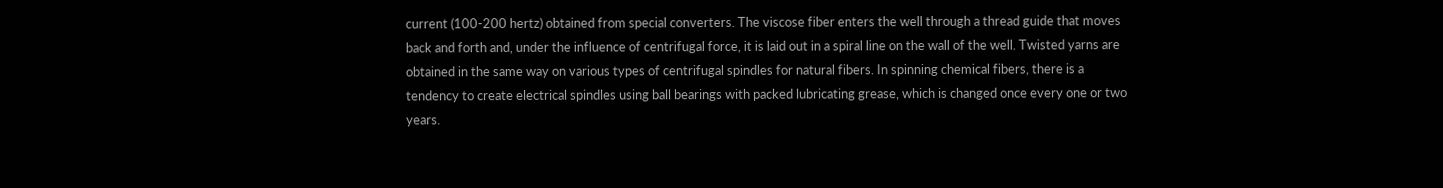current (100-200 hertz) obtained from special converters. The viscose fiber enters the well through a thread guide that moves back and forth and, under the influence of centrifugal force, it is laid out in a spiral line on the wall of the well. Twisted yarns are obtained in the same way on various types of centrifugal spindles for natural fibers. In spinning chemical fibers, there is a tendency to create electrical spindles using ball bearings with packed lubricating grease, which is changed once every one or two years.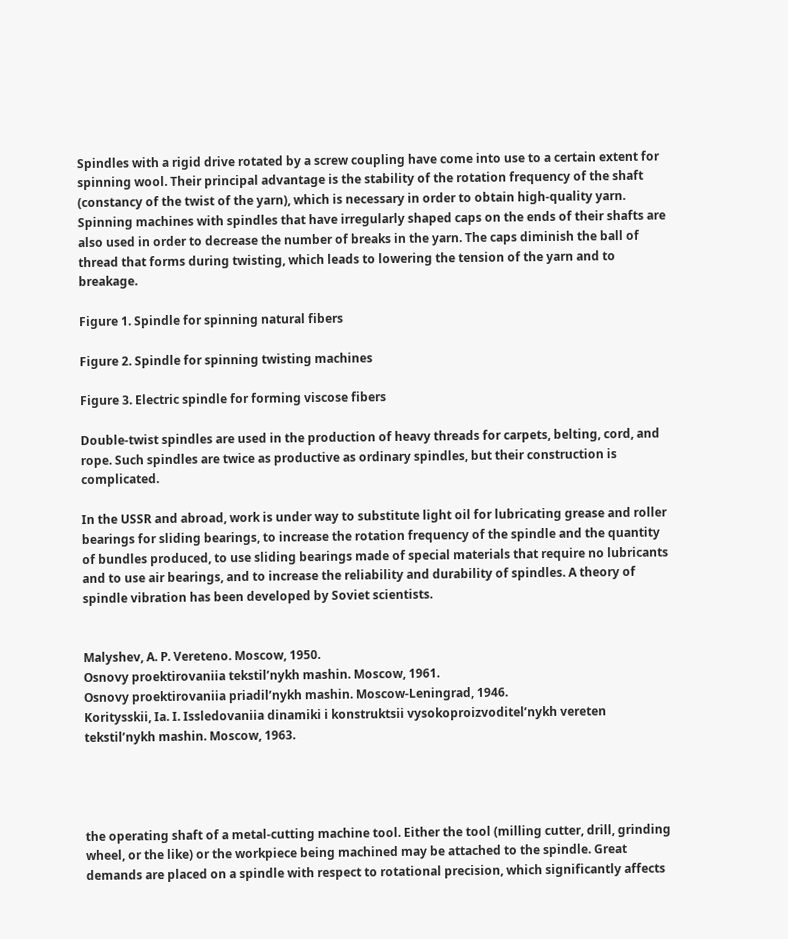Spindles with a rigid drive rotated by a screw coupling have come into use to a certain extent for spinning wool. Their principal advantage is the stability of the rotation frequency of the shaft (constancy of the twist of the yarn), which is necessary in order to obtain high-quality yarn. Spinning machines with spindles that have irregularly shaped caps on the ends of their shafts are also used in order to decrease the number of breaks in the yarn. The caps diminish the ball of thread that forms during twisting, which leads to lowering the tension of the yarn and to breakage.

Figure 1. Spindle for spinning natural fibers

Figure 2. Spindle for spinning twisting machines

Figure 3. Electric spindle for forming viscose fibers

Double-twist spindles are used in the production of heavy threads for carpets, belting, cord, and rope. Such spindles are twice as productive as ordinary spindles, but their construction is complicated.

In the USSR and abroad, work is under way to substitute light oil for lubricating grease and roller bearings for sliding bearings, to increase the rotation frequency of the spindle and the quantity of bundles produced, to use sliding bearings made of special materials that require no lubricants and to use air bearings, and to increase the reliability and durability of spindles. A theory of spindle vibration has been developed by Soviet scientists.


Malyshev, A. P. Vereteno. Moscow, 1950.
Osnovy proektirovaniia tekstil’nykh mashin. Moscow, 1961.
Osnovy proektirovaniia priadil’nykh mashin. Moscow-Leningrad, 1946.
Koritysskii, Ia. I. Issledovaniia dinamiki i konstruktsii vysokoproizvoditel’nykh vereten tekstil’nykh mashin. Moscow, 1963.




the operating shaft of a metal-cutting machine tool. Either the tool (milling cutter, drill, grinding wheel, or the like) or the workpiece being machined may be attached to the spindle. Great demands are placed on a spindle with respect to rotational precision, which significantly affects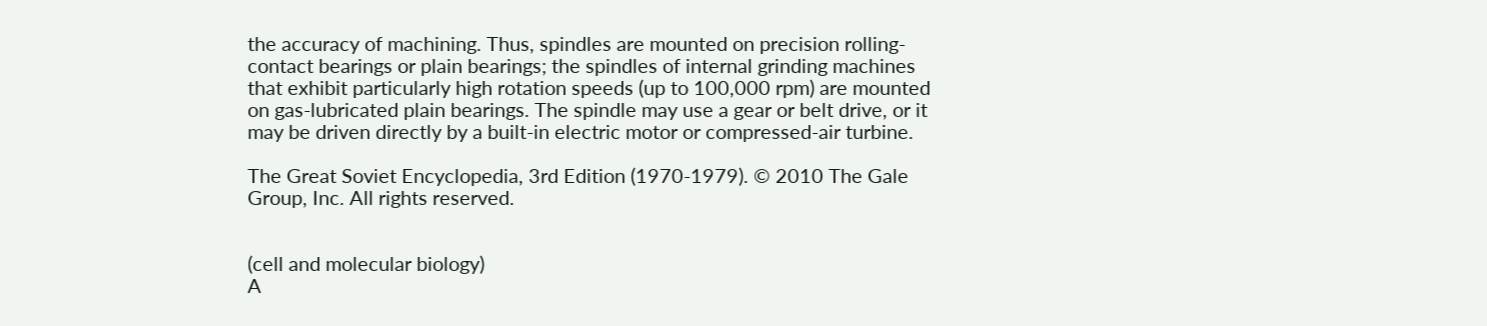the accuracy of machining. Thus, spindles are mounted on precision rolling-contact bearings or plain bearings; the spindles of internal grinding machines that exhibit particularly high rotation speeds (up to 100,000 rpm) are mounted on gas-lubricated plain bearings. The spindle may use a gear or belt drive, or it may be driven directly by a built-in electric motor or compressed-air turbine.

The Great Soviet Encyclopedia, 3rd Edition (1970-1979). © 2010 The Gale Group, Inc. All rights reserved.


(cell and molecular biology)
A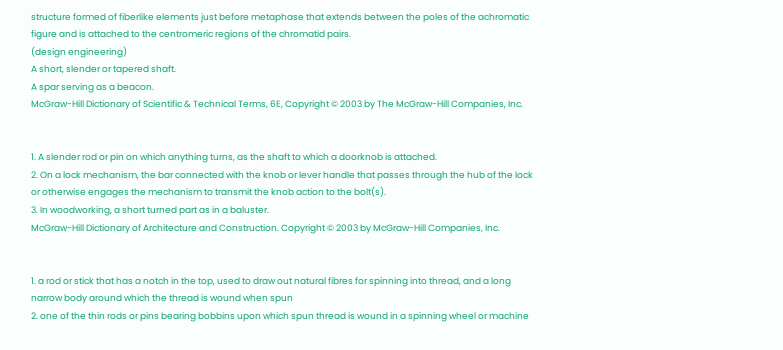structure formed of fiberlike elements just before metaphase that extends between the poles of the achromatic figure and is attached to the centromeric regions of the chromatid pairs.
(design engineering)
A short, slender or tapered shaft.
A spar serving as a beacon.
McGraw-Hill Dictionary of Scientific & Technical Terms, 6E, Copyright © 2003 by The McGraw-Hill Companies, Inc.


1. A slender rod or pin on which anything turns, as the shaft to which a doorknob is attached.
2. On a lock mechanism, the bar connected with the knob or lever handle that passes through the hub of the lock or otherwise engages the mechanism to transmit the knob action to the bolt(s).
3. In woodworking, a short turned part as in a baluster.
McGraw-Hill Dictionary of Architecture and Construction. Copyright © 2003 by McGraw-Hill Companies, Inc.


1. a rod or stick that has a notch in the top, used to draw out natural fibres for spinning into thread, and a long narrow body around which the thread is wound when spun
2. one of the thin rods or pins bearing bobbins upon which spun thread is wound in a spinning wheel or machine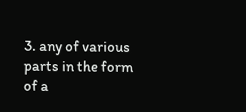3. any of various parts in the form of a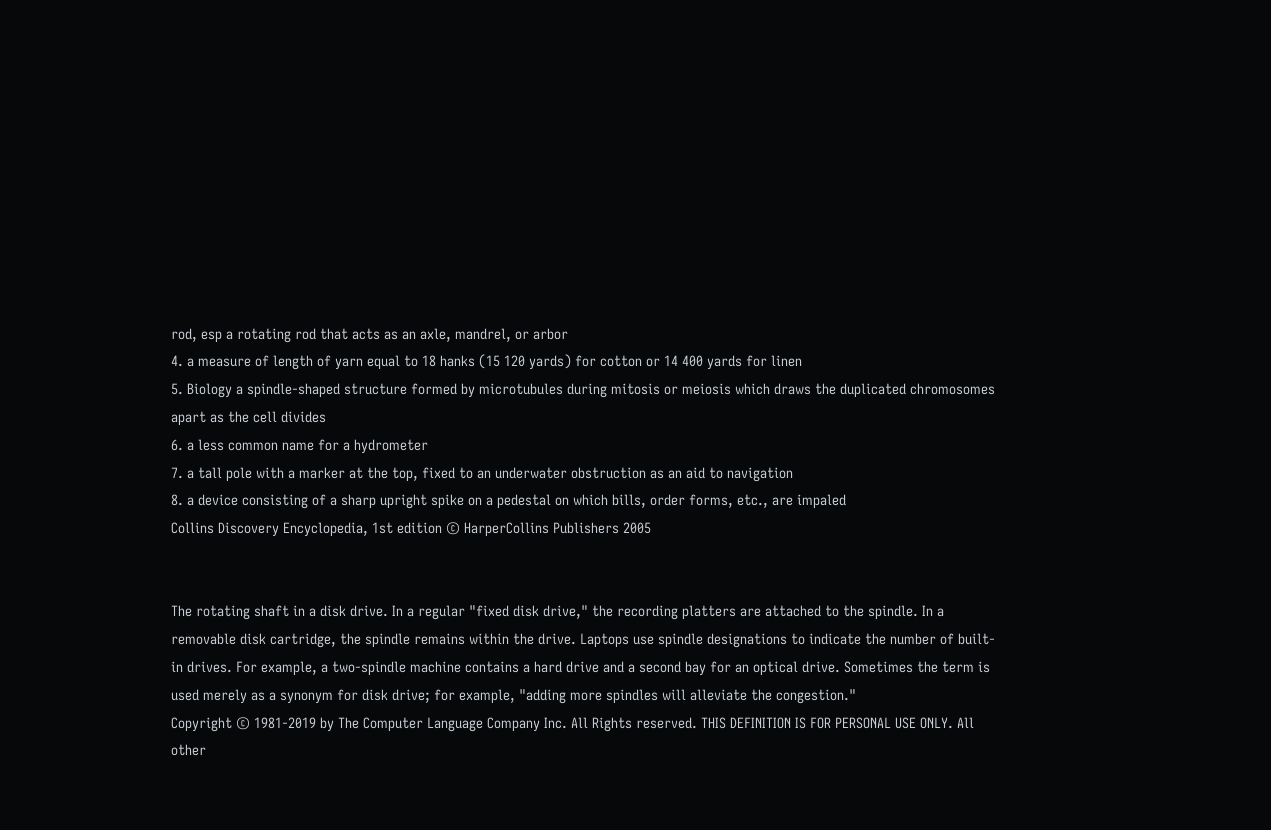rod, esp a rotating rod that acts as an axle, mandrel, or arbor
4. a measure of length of yarn equal to 18 hanks (15 120 yards) for cotton or 14 400 yards for linen
5. Biology a spindle-shaped structure formed by microtubules during mitosis or meiosis which draws the duplicated chromosomes apart as the cell divides
6. a less common name for a hydrometer
7. a tall pole with a marker at the top, fixed to an underwater obstruction as an aid to navigation
8. a device consisting of a sharp upright spike on a pedestal on which bills, order forms, etc., are impaled
Collins Discovery Encyclopedia, 1st edition © HarperCollins Publishers 2005


The rotating shaft in a disk drive. In a regular "fixed disk drive," the recording platters are attached to the spindle. In a removable disk cartridge, the spindle remains within the drive. Laptops use spindle designations to indicate the number of built-in drives. For example, a two-spindle machine contains a hard drive and a second bay for an optical drive. Sometimes the term is used merely as a synonym for disk drive; for example, "adding more spindles will alleviate the congestion."
Copyright © 1981-2019 by The Computer Language Company Inc. All Rights reserved. THIS DEFINITION IS FOR PERSONAL USE ONLY. All other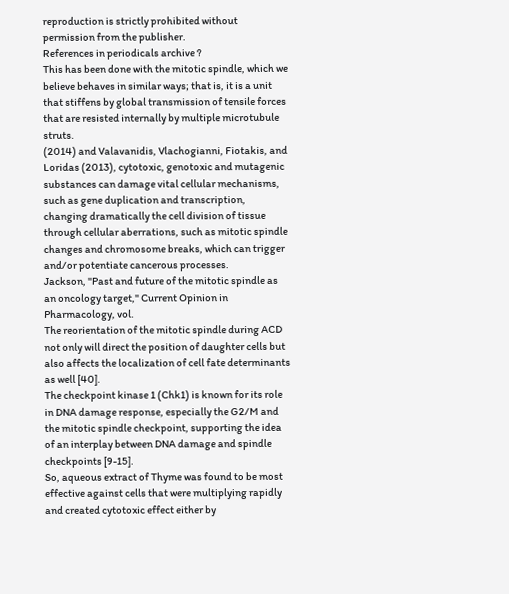reproduction is strictly prohibited without permission from the publisher.
References in periodicals archive ?
This has been done with the mitotic spindle, which we believe behaves in similar ways; that is, it is a unit that stiffens by global transmission of tensile forces that are resisted internally by multiple microtubule struts.
(2014) and Valavanidis, Vlachogianni, Fiotakis, and Loridas (2013), cytotoxic, genotoxic and mutagenic substances can damage vital cellular mechanisms, such as gene duplication and transcription, changing dramatically the cell division of tissue through cellular aberrations, such as mitotic spindle changes and chromosome breaks, which can trigger and/or potentiate cancerous processes.
Jackson, "Past and future of the mitotic spindle as an oncology target," Current Opinion in Pharmacology, vol.
The reorientation of the mitotic spindle during ACD not only will direct the position of daughter cells but also affects the localization of cell fate determinants as well [40].
The checkpoint kinase 1 (Chk1) is known for its role in DNA damage response, especially the G2/M and the mitotic spindle checkpoint, supporting the idea of an interplay between DNA damage and spindle checkpoints [9-15].
So, aqueous extract of Thyme was found to be most effective against cells that were multiplying rapidly and created cytotoxic effect either by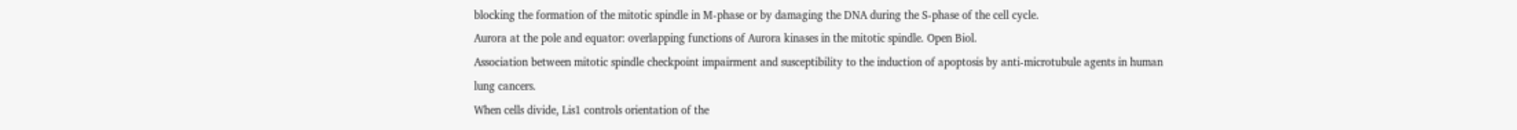blocking the formation of the mitotic spindle in M-phase or by damaging the DNA during the S-phase of the cell cycle.
Aurora at the pole and equator: overlapping functions of Aurora kinases in the mitotic spindle. Open Biol.
Association between mitotic spindle checkpoint impairment and susceptibility to the induction of apoptosis by anti-microtubule agents in human lung cancers.
When cells divide, Lis1 controls orientation of the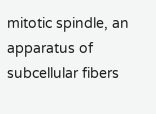mitotic spindle, an apparatus of subcellular fibers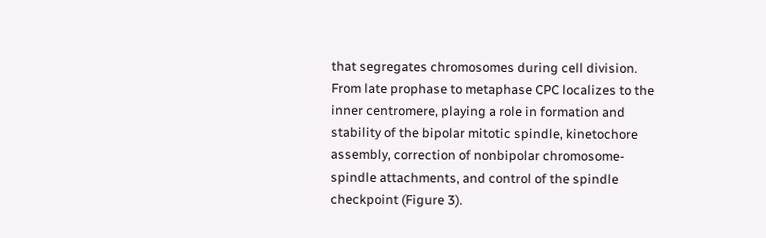that segregates chromosomes during cell division.
From late prophase to metaphase CPC localizes to the inner centromere, playing a role in formation and stability of the bipolar mitotic spindle, kinetochore assembly, correction of nonbipolar chromosome-spindle attachments, and control of the spindle checkpoint (Figure 3).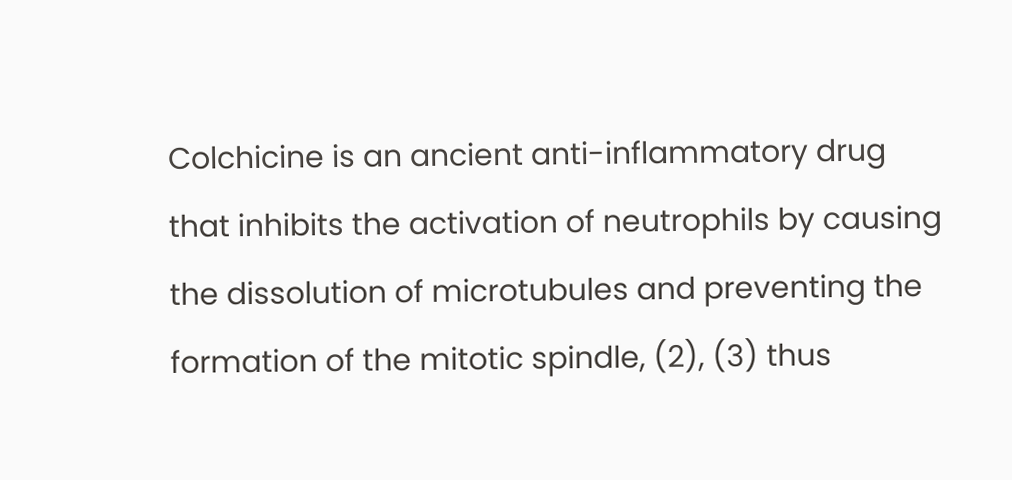Colchicine is an ancient anti-inflammatory drug that inhibits the activation of neutrophils by causing the dissolution of microtubules and preventing the formation of the mitotic spindle, (2), (3) thus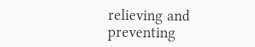relieving and preventing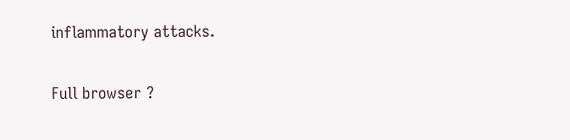inflammatory attacks.

Full browser ?